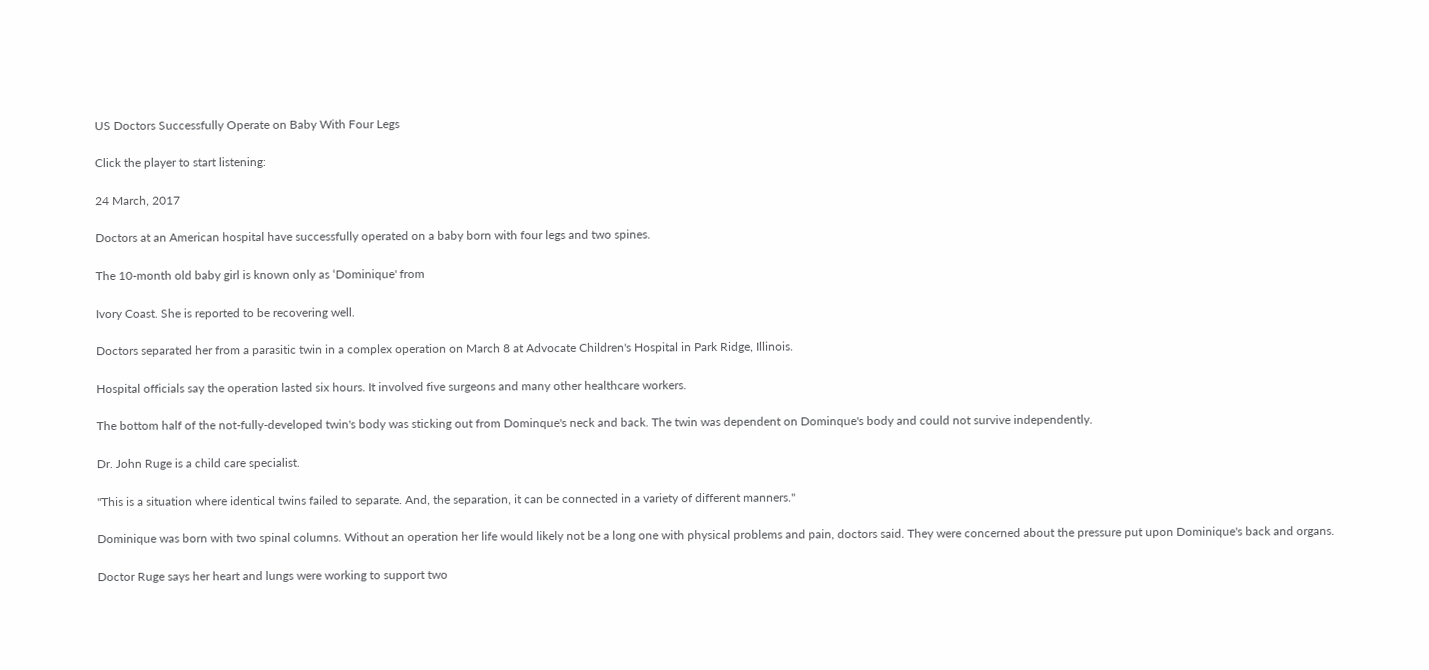US Doctors Successfully Operate on Baby With Four Legs

Click the player to start listening:

24 March, 2017

Doctors at an American hospital have successfully operated on a baby born with four legs and two spines.

The 10-month old baby girl is known only as ‘Dominique' from

Ivory Coast. She is reported to be recovering well.

Doctors separated her from a parasitic twin in a complex operation on March 8 at Advocate Children's Hospital in Park Ridge, Illinois.

Hospital officials say the operation lasted six hours. It involved five surgeons and many other healthcare workers.

The bottom half of the not-fully-developed twin's body was sticking out from Dominque's neck and back. The twin was dependent on Dominque's body and could not survive independently.

Dr. John Ruge is a child care specialist.

"This is a situation where identical twins failed to separate. And, the separation, it can be connected in a variety of different manners."

Dominique was born with two spinal columns. Without an operation her life would likely not be a long one with physical problems and pain, doctors said. They were concerned about the pressure put upon Dominique's back and organs.

Doctor Ruge says her heart and lungs were working to support two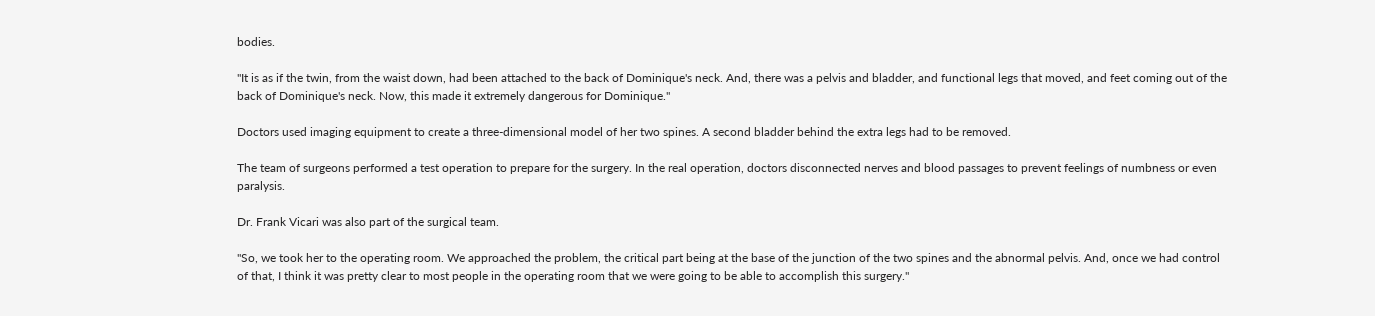bodies.

"It is as if the twin, from the waist down, had been attached to the back of Dominique's neck. And, there was a pelvis and bladder, and functional legs that moved, and feet coming out of the back of Dominique's neck. Now, this made it extremely dangerous for Dominique."

Doctors used imaging equipment to create a three-dimensional model of her two spines. A second bladder behind the extra legs had to be removed.

The team of surgeons performed a test operation to prepare for the surgery. In the real operation, doctors disconnected nerves and blood passages to prevent feelings of numbness or even paralysis.

Dr. Frank Vicari was also part of the surgical team.

"So, we took her to the operating room. We approached the problem, the critical part being at the base of the junction of the two spines and the abnormal pelvis. And, once we had control of that, I think it was pretty clear to most people in the operating room that we were going to be able to accomplish this surgery."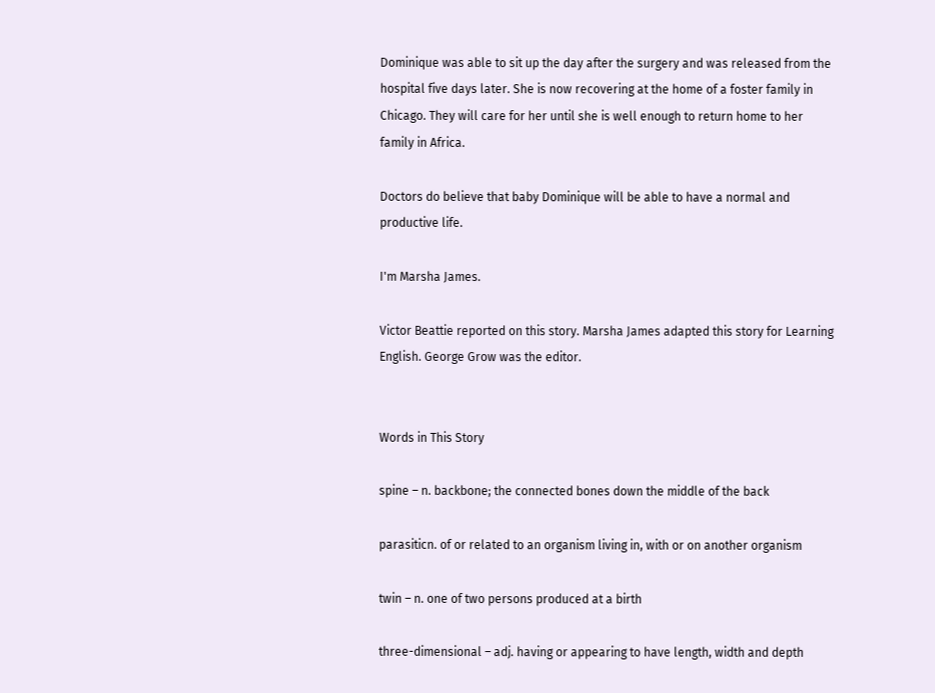Dominique was able to sit up the day after the surgery and was released from the hospital five days later. She is now recovering at the home of a foster family in Chicago. They will care for her until she is well enough to return home to her family in Africa.

Doctors do believe that baby Dominique will be able to have a normal and productive life.

I'm Marsha James.

Victor Beattie reported on this story. Marsha James adapted this story for Learning English. George Grow was the editor.


Words in This Story

spine – n. backbone; the connected bones down the middle of the back

parasiticn. of or related to an organism living in, with or on another organism

twin – n. one of two persons produced at a birth

three-dimensional – adj. having or appearing to have length, width and depth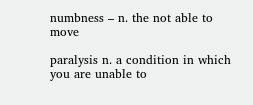numbness – n. the not able to move

paralysis n. a condition in which you are unable to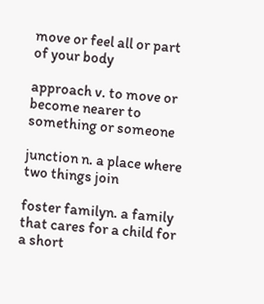move or feel all or part of your body

approach v. to move or become nearer to something or someone

junction n. a place where two things join

foster familyn. a family that cares for a child for a short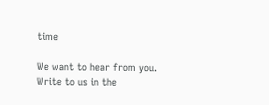time

We want to hear from you. Write to us in the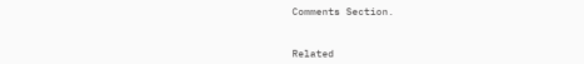Comments Section.


Related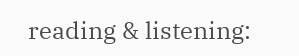reading & listening: